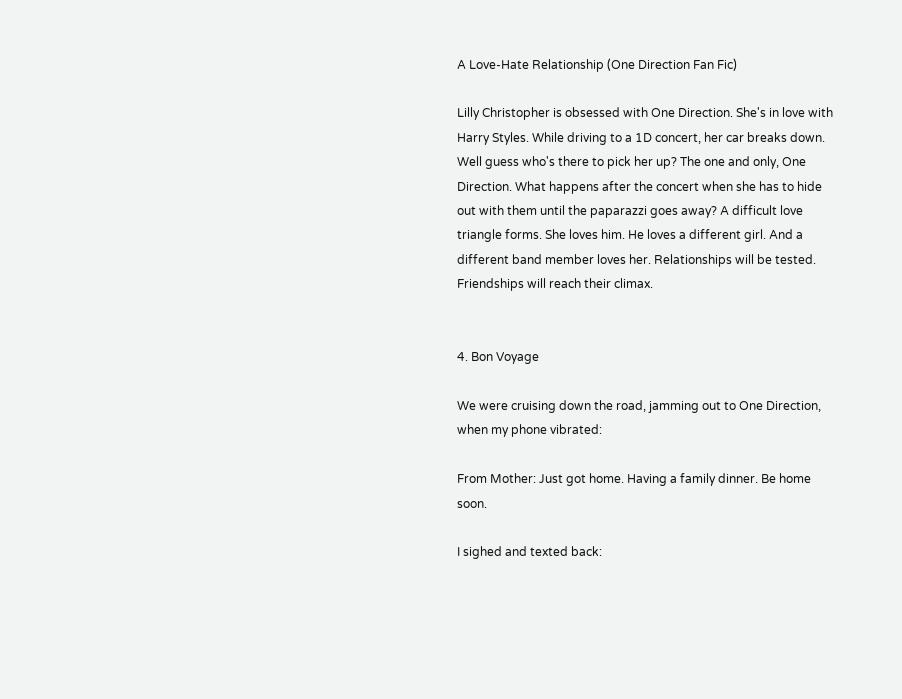A Love-Hate Relationship (One Direction Fan Fic)

Lilly Christopher is obsessed with One Direction. She's in love with Harry Styles. While driving to a 1D concert, her car breaks down. Well guess who's there to pick her up? The one and only, One Direction. What happens after the concert when she has to hide out with them until the paparazzi goes away? A difficult love triangle forms. She loves him. He loves a different girl. And a different band member loves her. Relationships will be tested. Friendships will reach their climax.


4. Bon Voyage

We were cruising down the road, jamming out to One Direction, when my phone vibrated:

From Mother: Just got home. Having a family dinner. Be home soon.

I sighed and texted back: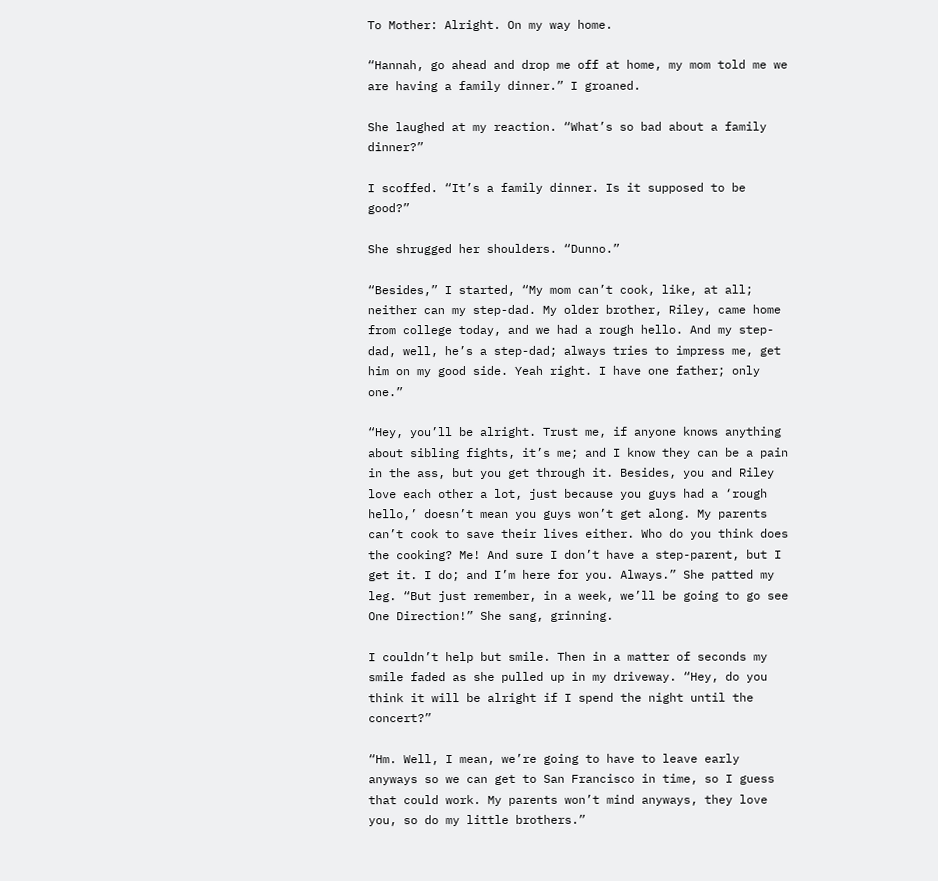To Mother: Alright. On my way home.

“Hannah, go ahead and drop me off at home, my mom told me we are having a family dinner.” I groaned.

She laughed at my reaction. “What’s so bad about a family dinner?”

I scoffed. “It’s a family dinner. Is it supposed to be good?”

She shrugged her shoulders. “Dunno.”

“Besides,” I started, “My mom can’t cook, like, at all; neither can my step-dad. My older brother, Riley, came home from college today, and we had a rough hello. And my step-dad, well, he’s a step-dad; always tries to impress me, get him on my good side. Yeah right. I have one father; only one.”

“Hey, you’ll be alright. Trust me, if anyone knows anything about sibling fights, it’s me; and I know they can be a pain in the ass, but you get through it. Besides, you and Riley love each other a lot, just because you guys had a ‘rough hello,’ doesn’t mean you guys won’t get along. My parents can’t cook to save their lives either. Who do you think does the cooking? Me! And sure I don’t have a step-parent, but I get it. I do; and I’m here for you. Always.” She patted my leg. “But just remember, in a week, we’ll be going to go see One Direction!” She sang, grinning.

I couldn’t help but smile. Then in a matter of seconds my smile faded as she pulled up in my driveway. “Hey, do you think it will be alright if I spend the night until the concert?”

“Hm. Well, I mean, we’re going to have to leave early anyways so we can get to San Francisco in time, so I guess that could work. My parents won’t mind anyways, they love you, so do my little brothers.”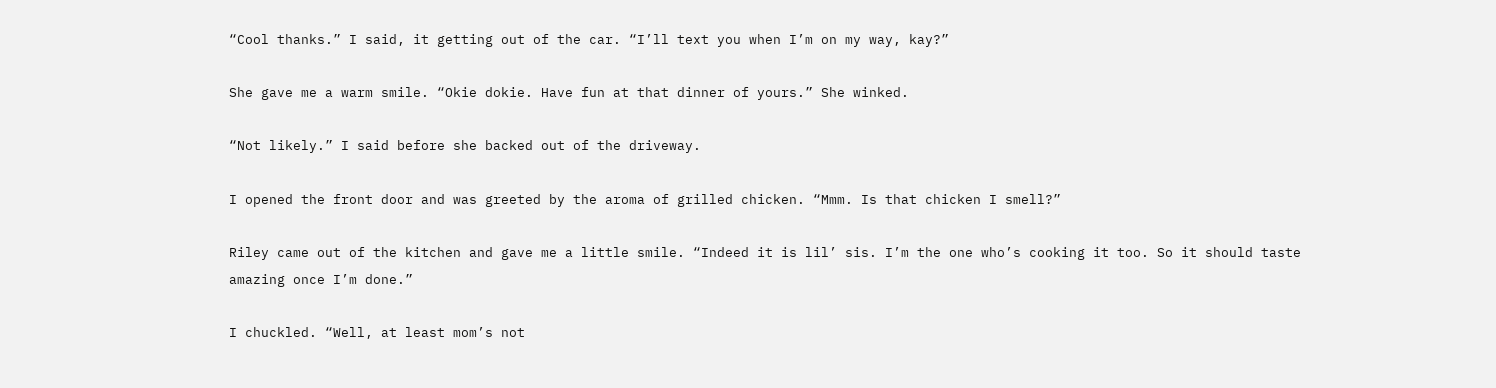“Cool thanks.” I said, it getting out of the car. “I’ll text you when I’m on my way, kay?”

She gave me a warm smile. “Okie dokie. Have fun at that dinner of yours.” She winked.

“Not likely.” I said before she backed out of the driveway.

I opened the front door and was greeted by the aroma of grilled chicken. “Mmm. Is that chicken I smell?”

Riley came out of the kitchen and gave me a little smile. “Indeed it is lil’ sis. I’m the one who’s cooking it too. So it should taste amazing once I’m done.”

I chuckled. “Well, at least mom’s not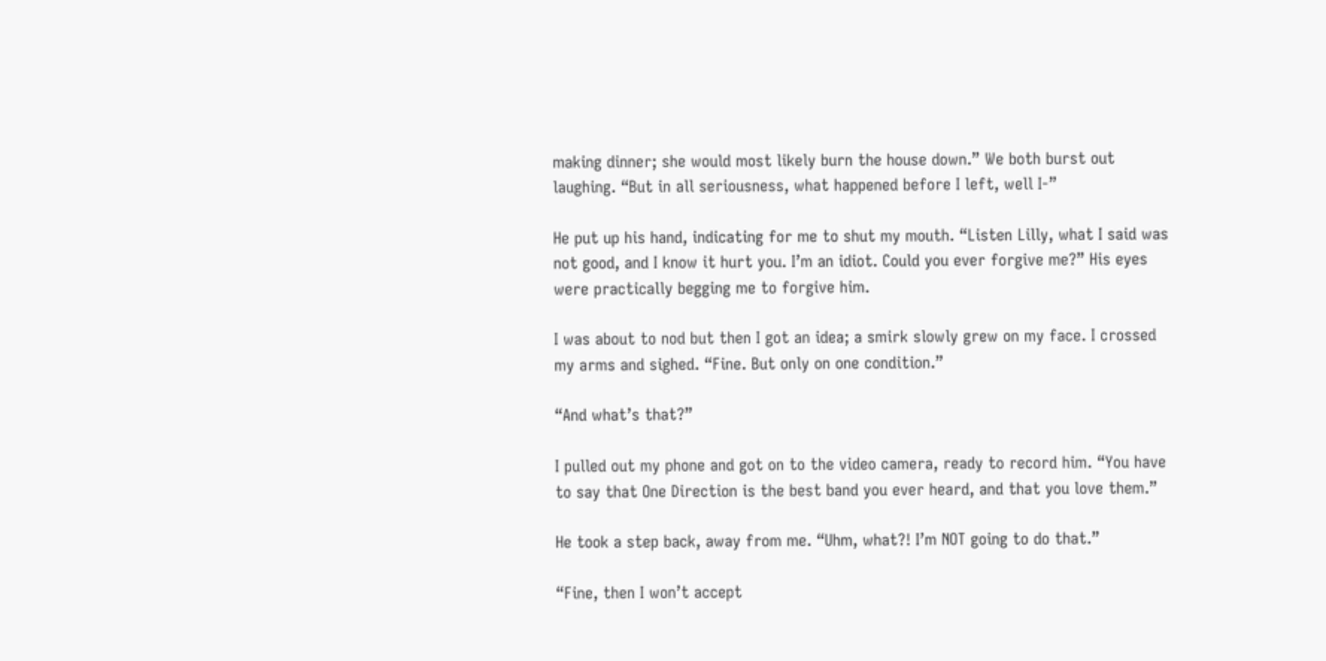making dinner; she would most likely burn the house down.” We both burst out laughing. “But in all seriousness, what happened before I left, well I-”

He put up his hand, indicating for me to shut my mouth. “Listen Lilly, what I said was not good, and I know it hurt you. I’m an idiot. Could you ever forgive me?” His eyes were practically begging me to forgive him.

I was about to nod but then I got an idea; a smirk slowly grew on my face. I crossed my arms and sighed. “Fine. But only on one condition.”

“And what’s that?”

I pulled out my phone and got on to the video camera, ready to record him. “You have to say that One Direction is the best band you ever heard, and that you love them.”

He took a step back, away from me. “Uhm, what?! I’m NOT going to do that.”

“Fine, then I won’t accept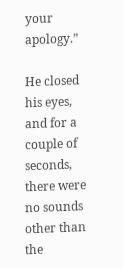your apology.”

He closed his eyes, and for a couple of seconds, there were no sounds other than the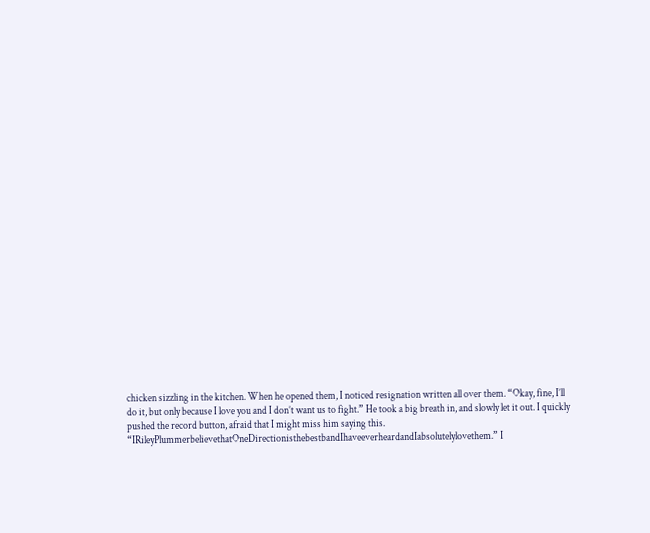chicken sizzling in the kitchen. When he opened them, I noticed resignation written all over them. “Okay, fine, I’ll do it, but only because I love you and I don’t want us to fight.” He took a big breath in, and slowly let it out. I quickly pushed the record button, afraid that I might miss him saying this. “IRileyPlummerbelievethatOneDirectionisthebestbandIhaveeverheardandIabsolutelylovethem.” I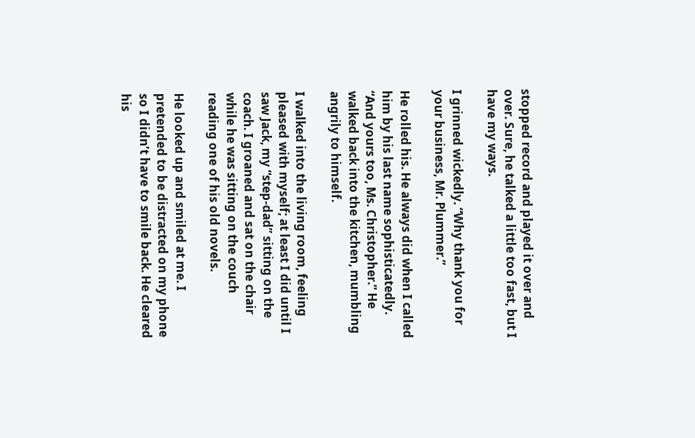stopped record and played it over and over. Sure, he talked a little too fast, but I have my ways.

I grinned wickedly. “Why thank you for your business, Mr. Plummer.”

He rolled his. He always did when I called him by his last name sophisticatedly. “And yours too, Ms. Christopher.” He walked back into the kitchen, mumbling angrily to himself.

I walked into the living room, feeling pleased with myself; at least I did until I saw Jack, my “step-dad” sitting on the coach. I groaned and sat on the chair while he was sitting on the couch reading one of his old novels.

He looked up and smiled at me. I pretended to be distracted on my phone so I didn’t have to smile back. He cleared his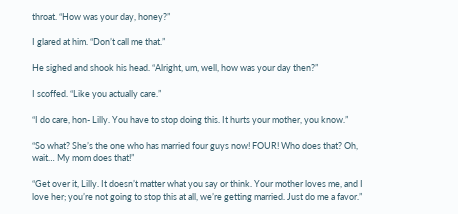throat. “How was your day, honey?”

I glared at him. “Don’t call me that.”

He sighed and shook his head. “Alright, um, well, how was your day then?”

I scoffed. “Like you actually care.”

“I do care, hon- Lilly. You have to stop doing this. It hurts your mother, you know.”

“So what? She’s the one who has married four guys now! FOUR! Who does that? Oh, wait… My mom does that!”

“Get over it, Lilly. It doesn’t matter what you say or think. Your mother loves me, and I love her; you’re not going to stop this at all, we’re getting married. Just do me a favor.”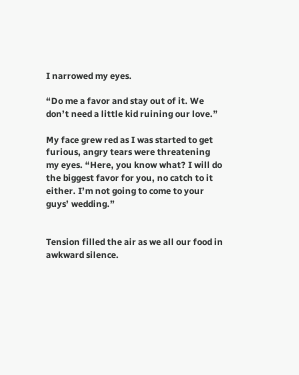I narrowed my eyes.

“Do me a favor and stay out of it. We don’t need a little kid ruining our love.”

My face grew red as I was started to get furious, angry tears were threatening my eyes. “Here, you know what? I will do the biggest favor for you, no catch to it either. I’m not going to come to your guys’ wedding.”


Tension filled the air as we all our food in awkward silence.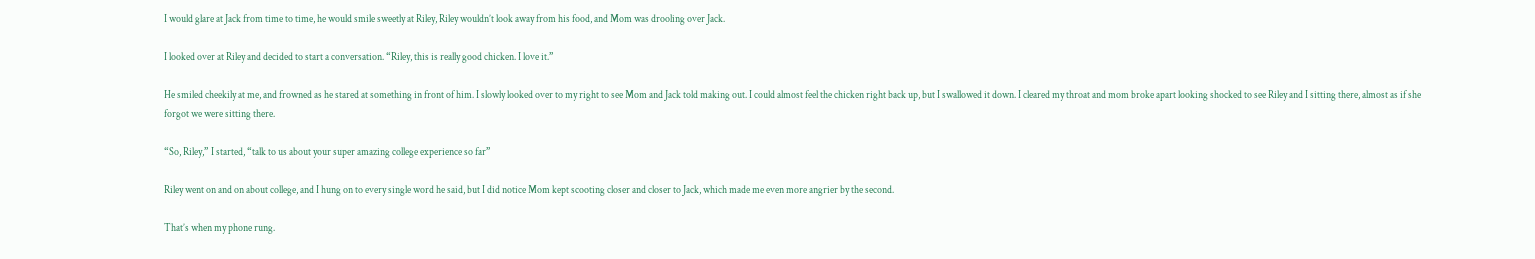I would glare at Jack from time to time, he would smile sweetly at Riley, Riley wouldn’t look away from his food, and Mom was drooling over Jack.

I looked over at Riley and decided to start a conversation. “Riley, this is really good chicken. I love it.”

He smiled cheekily at me, and frowned as he stared at something in front of him. I slowly looked over to my right to see Mom and Jack told making out. I could almost feel the chicken right back up, but I swallowed it down. I cleared my throat and mom broke apart looking shocked to see Riley and I sitting there, almost as if she forgot we were sitting there.

“So, Riley,” I started, “talk to us about your super amazing college experience so far”

Riley went on and on about college, and I hung on to every single word he said, but I did notice Mom kept scooting closer and closer to Jack, which made me even more angrier by the second.

That’s when my phone rung.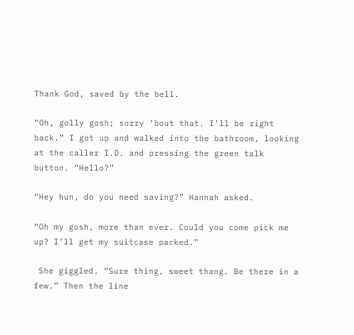Thank God, saved by the bell.

“Oh, golly gosh; sorry ‘bout that. I’ll be right back.” I got up and walked into the bathroom, looking at the caller I.D. and pressing the green talk button. “Hello?”

“Hey hun, do you need saving?” Hannah asked.

“Oh my gosh, more than ever. Could you come pick me up? I’ll get my suitcase packed.”

 She giggled. “Sure thing, sweet thang. Be there in a few.” Then the line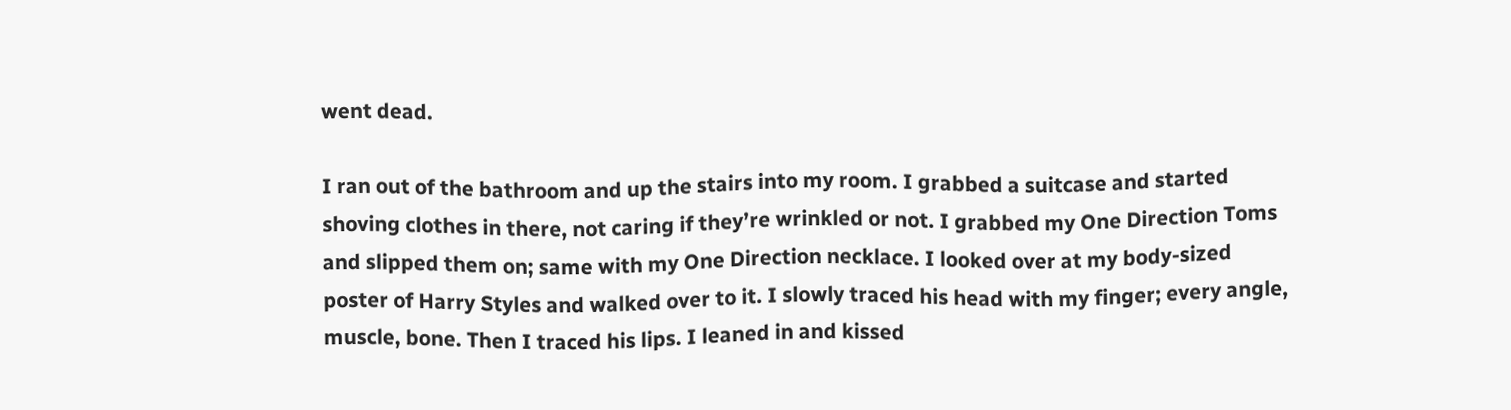went dead.

I ran out of the bathroom and up the stairs into my room. I grabbed a suitcase and started shoving clothes in there, not caring if they’re wrinkled or not. I grabbed my One Direction Toms and slipped them on; same with my One Direction necklace. I looked over at my body-sized poster of Harry Styles and walked over to it. I slowly traced his head with my finger; every angle, muscle, bone. Then I traced his lips. I leaned in and kissed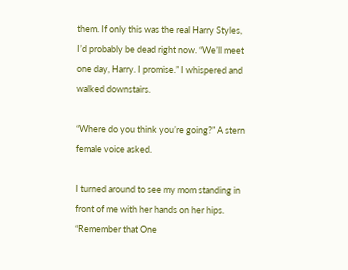them. If only this was the real Harry Styles, I’d probably be dead right now. “We’ll meet one day, Harry. I promise.” I whispered and walked downstairs.

“Where do you think you’re going?” A stern female voice asked.

I turned around to see my mom standing in front of me with her hands on her hips. “Remember that One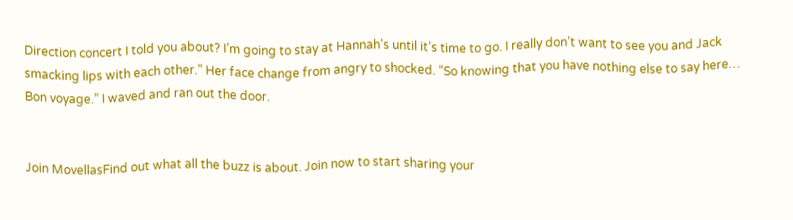Direction concert I told you about? I’m going to stay at Hannah’s until it’s time to go. I really don’t want to see you and Jack smacking lips with each other.” Her face change from angry to shocked. “So knowing that you have nothing else to say here… Bon voyage.” I waved and ran out the door.


Join MovellasFind out what all the buzz is about. Join now to start sharing your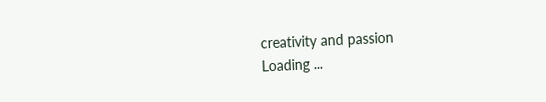creativity and passion
Loading ...